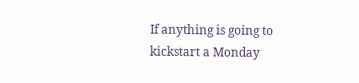If anything is going to kickstart a Monday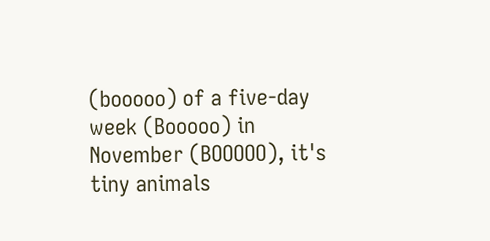(booooo) of a five-day week (Booooo) in November (BOOOOO), it's tiny animals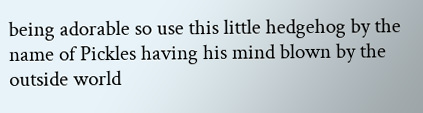being adorable so use this little hedgehog by the name of Pickles having his mind blown by the outside world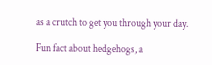as a crutch to get you through your day.

Fun fact about hedgehogs, a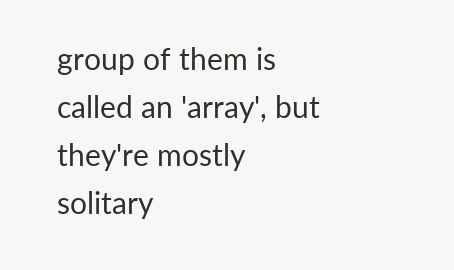group of them is called an 'array', but they're mostly solitary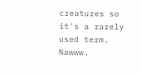creatures so it's a rarely used term. Nawww.